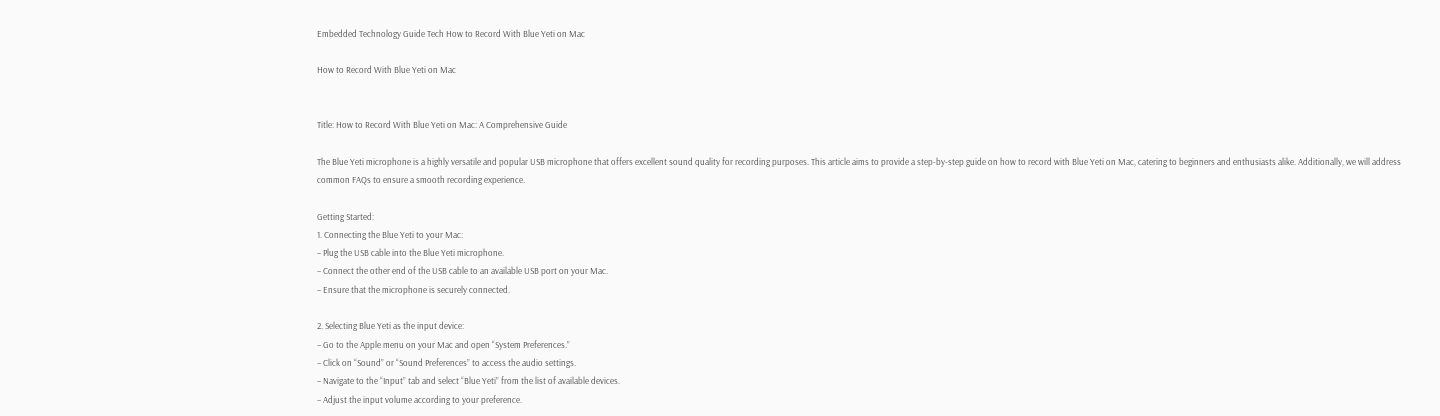Embedded Technology Guide Tech How to Record With Blue Yeti on Mac

How to Record With Blue Yeti on Mac


Title: How to Record With Blue Yeti on Mac: A Comprehensive Guide

The Blue Yeti microphone is a highly versatile and popular USB microphone that offers excellent sound quality for recording purposes. This article aims to provide a step-by-step guide on how to record with Blue Yeti on Mac, catering to beginners and enthusiasts alike. Additionally, we will address common FAQs to ensure a smooth recording experience.

Getting Started:
1. Connecting the Blue Yeti to your Mac:
– Plug the USB cable into the Blue Yeti microphone.
– Connect the other end of the USB cable to an available USB port on your Mac.
– Ensure that the microphone is securely connected.

2. Selecting Blue Yeti as the input device:
– Go to the Apple menu on your Mac and open “System Preferences.”
– Click on “Sound” or “Sound Preferences” to access the audio settings.
– Navigate to the “Input” tab and select “Blue Yeti” from the list of available devices.
– Adjust the input volume according to your preference.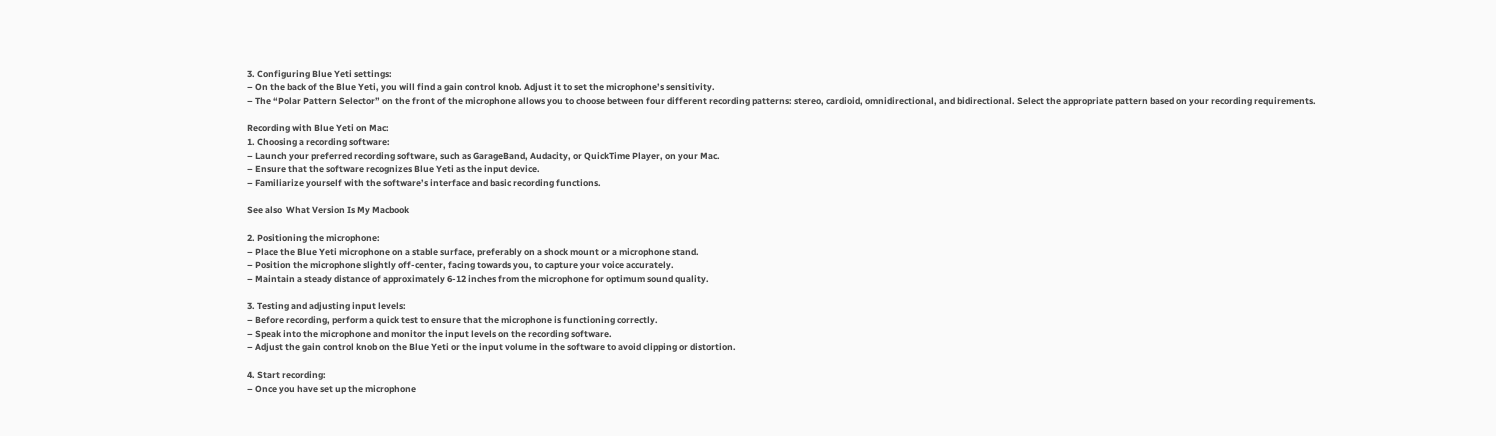3. Configuring Blue Yeti settings:
– On the back of the Blue Yeti, you will find a gain control knob. Adjust it to set the microphone’s sensitivity.
– The “Polar Pattern Selector” on the front of the microphone allows you to choose between four different recording patterns: stereo, cardioid, omnidirectional, and bidirectional. Select the appropriate pattern based on your recording requirements.

Recording with Blue Yeti on Mac:
1. Choosing a recording software:
– Launch your preferred recording software, such as GarageBand, Audacity, or QuickTime Player, on your Mac.
– Ensure that the software recognizes Blue Yeti as the input device.
– Familiarize yourself with the software’s interface and basic recording functions.

See also  What Version Is My Macbook

2. Positioning the microphone:
– Place the Blue Yeti microphone on a stable surface, preferably on a shock mount or a microphone stand.
– Position the microphone slightly off-center, facing towards you, to capture your voice accurately.
– Maintain a steady distance of approximately 6-12 inches from the microphone for optimum sound quality.

3. Testing and adjusting input levels:
– Before recording, perform a quick test to ensure that the microphone is functioning correctly.
– Speak into the microphone and monitor the input levels on the recording software.
– Adjust the gain control knob on the Blue Yeti or the input volume in the software to avoid clipping or distortion.

4. Start recording:
– Once you have set up the microphone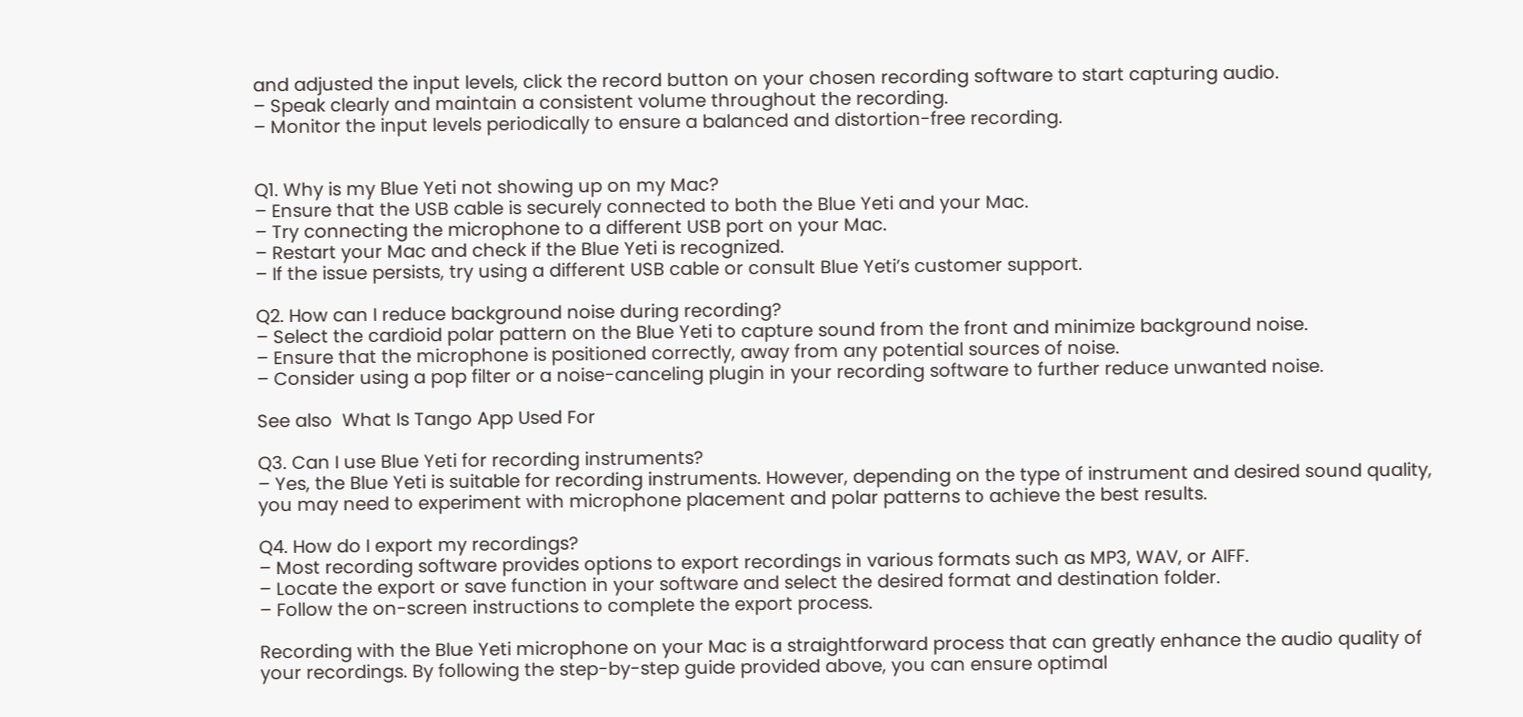and adjusted the input levels, click the record button on your chosen recording software to start capturing audio.
– Speak clearly and maintain a consistent volume throughout the recording.
– Monitor the input levels periodically to ensure a balanced and distortion-free recording.


Q1. Why is my Blue Yeti not showing up on my Mac?
– Ensure that the USB cable is securely connected to both the Blue Yeti and your Mac.
– Try connecting the microphone to a different USB port on your Mac.
– Restart your Mac and check if the Blue Yeti is recognized.
– If the issue persists, try using a different USB cable or consult Blue Yeti’s customer support.

Q2. How can I reduce background noise during recording?
– Select the cardioid polar pattern on the Blue Yeti to capture sound from the front and minimize background noise.
– Ensure that the microphone is positioned correctly, away from any potential sources of noise.
– Consider using a pop filter or a noise-canceling plugin in your recording software to further reduce unwanted noise.

See also  What Is Tango App Used For

Q3. Can I use Blue Yeti for recording instruments?
– Yes, the Blue Yeti is suitable for recording instruments. However, depending on the type of instrument and desired sound quality, you may need to experiment with microphone placement and polar patterns to achieve the best results.

Q4. How do I export my recordings?
– Most recording software provides options to export recordings in various formats such as MP3, WAV, or AIFF.
– Locate the export or save function in your software and select the desired format and destination folder.
– Follow the on-screen instructions to complete the export process.

Recording with the Blue Yeti microphone on your Mac is a straightforward process that can greatly enhance the audio quality of your recordings. By following the step-by-step guide provided above, you can ensure optimal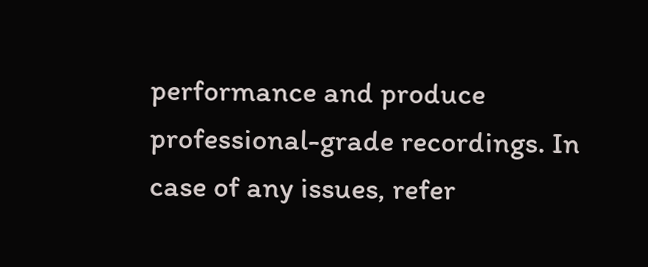performance and produce professional-grade recordings. In case of any issues, refer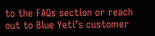to the FAQs section or reach out to Blue Yeti’s customer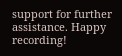support for further assistance. Happy recording!